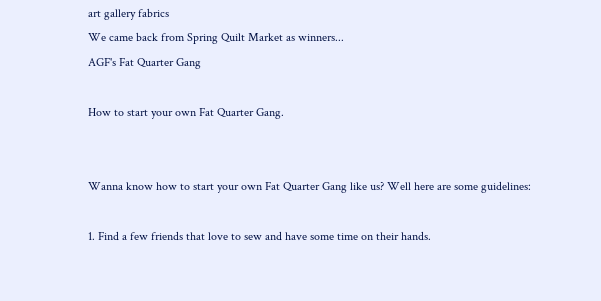art gallery fabrics
We came back from Spring Quilt Market as winners...
AGF's Fat Quarter Gang

How to start your own Fat Quarter Gang.


Wanna know how to start your own Fat Quarter Gang like us? Well here are some guidelines:

1. Find a few friends that love to sew and have some time on their hands.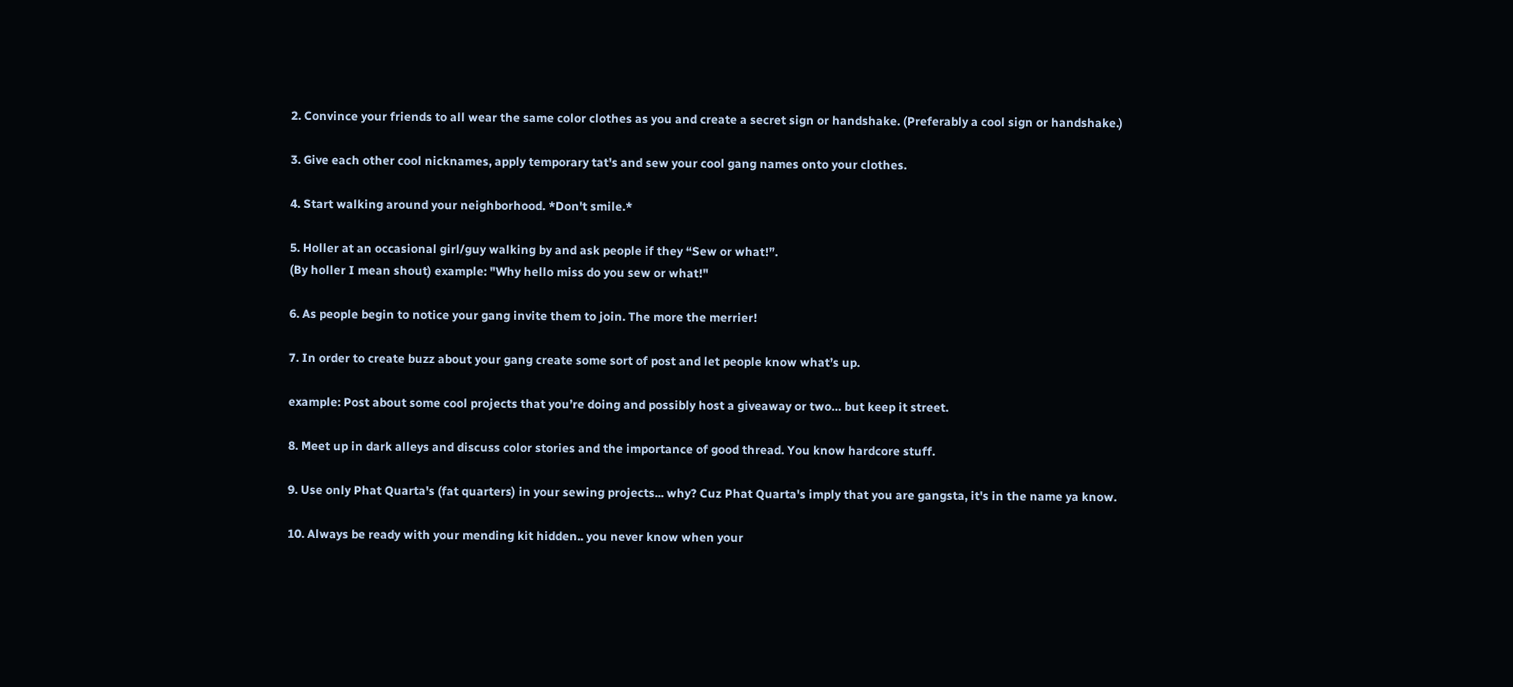2. Convince your friends to all wear the same color clothes as you and create a secret sign or handshake. (Preferably a cool sign or handshake.)

3. Give each other cool nicknames, apply temporary tat's and sew your cool gang names onto your clothes.

4. Start walking around your neighborhood. *Don't smile.*

5. Holler at an occasional girl/guy walking by and ask people if they “Sew or what!”.
(By holler I mean shout) example: "Why hello miss do you sew or what!"

6. As people begin to notice your gang invite them to join. The more the merrier!

7. In order to create buzz about your gang create some sort of post and let people know what’s up.

example: Post about some cool projects that you’re doing and possibly host a giveaway or two… but keep it street.

8. Meet up in dark alleys and discuss color stories and the importance of good thread. You know hardcore stuff.

9. Use only Phat Quarta's (fat quarters) in your sewing projects... why? Cuz Phat Quarta's imply that you are gangsta, it's in the name ya know.

10. Always be ready with your mending kit hidden.. you never know when your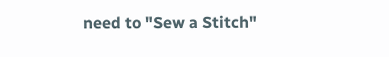need to "Sew a Stitch"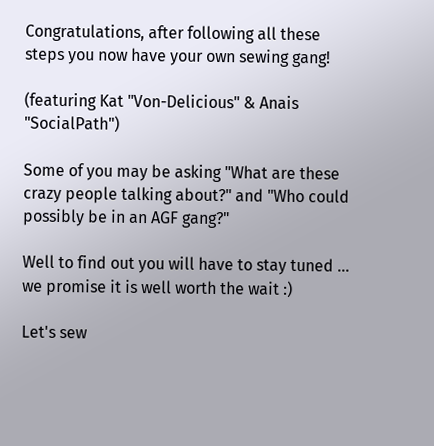Congratulations, after following all these steps you now have your own sewing gang!

(featuring Kat "Von-Delicious" & Anais "SocialPath")

Some of you may be asking "What are these crazy people talking about?" and "Who could possibly be in an AGF gang?"

Well to find out you will have to stay tuned ... we promise it is well worth the wait :)

Let's sew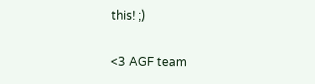this! ;)

<3 AGF team